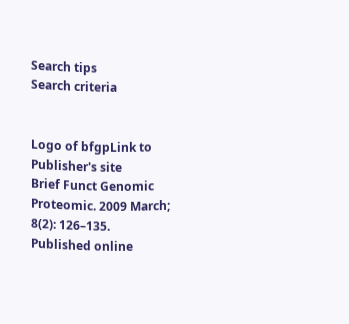Search tips
Search criteria


Logo of bfgpLink to Publisher's site
Brief Funct Genomic Proteomic. 2009 March; 8(2): 126–135.
Published online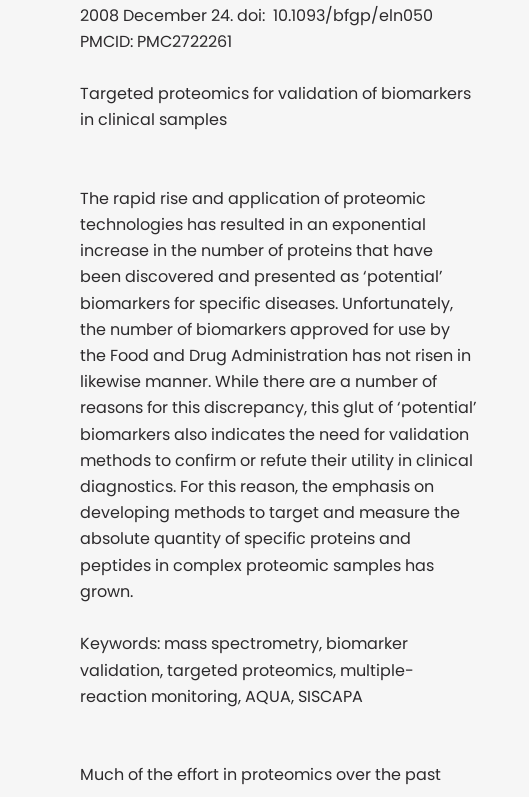2008 December 24. doi:  10.1093/bfgp/eln050
PMCID: PMC2722261

Targeted proteomics for validation of biomarkers in clinical samples


The rapid rise and application of proteomic technologies has resulted in an exponential increase in the number of proteins that have been discovered and presented as ‘potential’ biomarkers for specific diseases. Unfortunately, the number of biomarkers approved for use by the Food and Drug Administration has not risen in likewise manner. While there are a number of reasons for this discrepancy, this glut of ‘potential’ biomarkers also indicates the need for validation methods to confirm or refute their utility in clinical diagnostics. For this reason, the emphasis on developing methods to target and measure the absolute quantity of specific proteins and peptides in complex proteomic samples has grown.

Keywords: mass spectrometry, biomarker validation, targeted proteomics, multiple-reaction monitoring, AQUA, SISCAPA


Much of the effort in proteomics over the past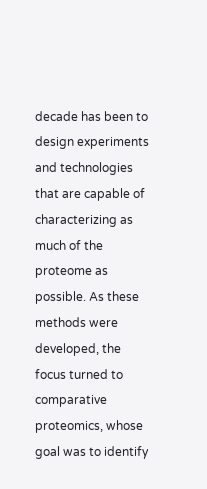decade has been to design experiments and technologies that are capable of characterizing as much of the proteome as possible. As these methods were developed, the focus turned to comparative proteomics, whose goal was to identify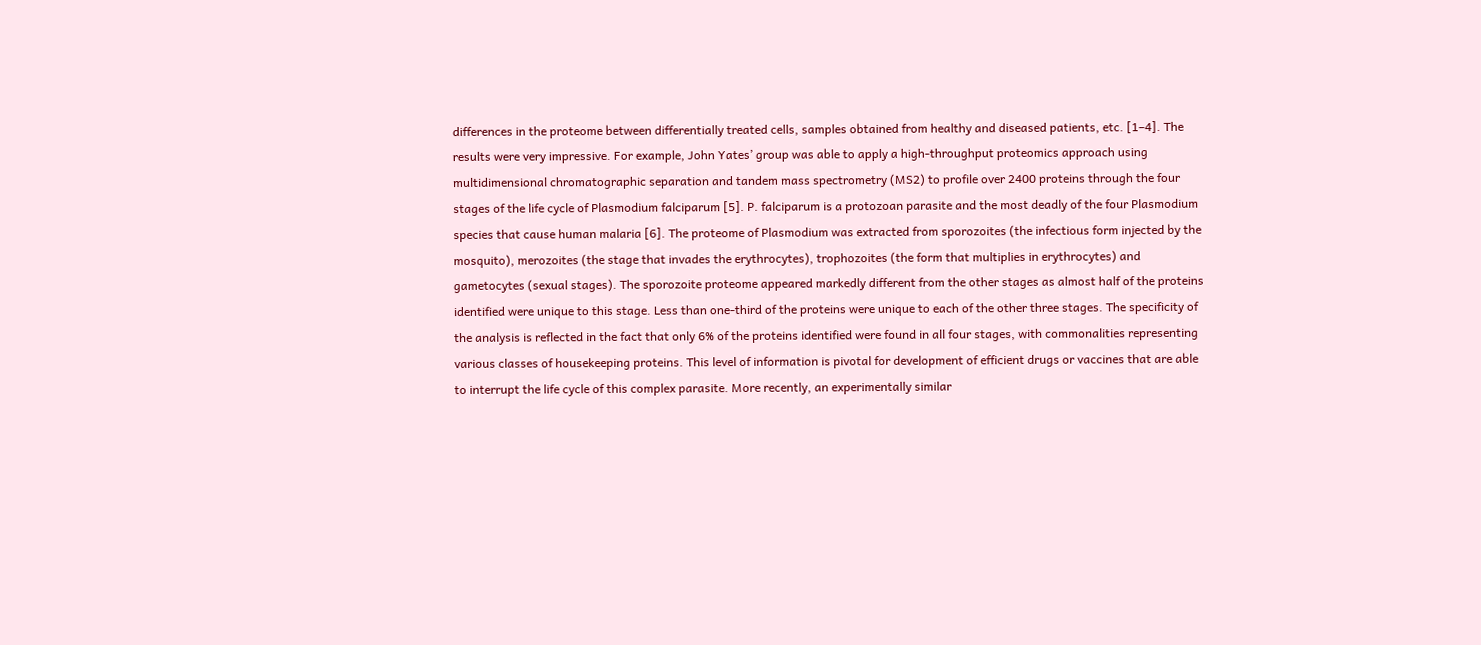differences in the proteome between differentially treated cells, samples obtained from healthy and diseased patients, etc. [1–4]. The results were very impressive. For example, John Yates’ group was able to apply a high-throughput proteomics approach using multidimensional chromatographic separation and tandem mass spectrometry (MS2) to profile over 2400 proteins through the four stages of the life cycle of Plasmodium falciparum [5]. P. falciparum is a protozoan parasite and the most deadly of the four Plasmodium species that cause human malaria [6]. The proteome of Plasmodium was extracted from sporozoites (the infectious form injected by the mosquito), merozoites (the stage that invades the erythrocytes), trophozoites (the form that multiplies in erythrocytes) and gametocytes (sexual stages). The sporozoite proteome appeared markedly different from the other stages as almost half of the proteins identified were unique to this stage. Less than one-third of the proteins were unique to each of the other three stages. The specificity of the analysis is reflected in the fact that only 6% of the proteins identified were found in all four stages, with commonalities representing various classes of housekeeping proteins. This level of information is pivotal for development of efficient drugs or vaccines that are able to interrupt the life cycle of this complex parasite. More recently, an experimentally similar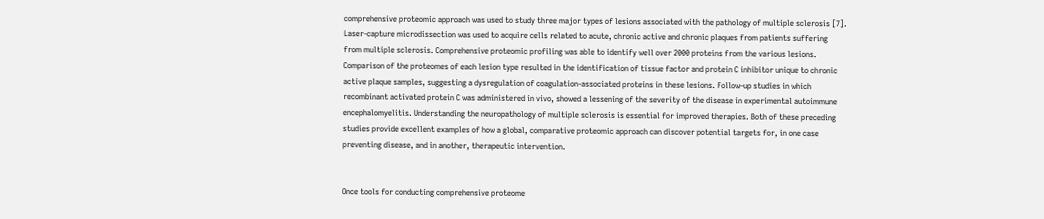comprehensive proteomic approach was used to study three major types of lesions associated with the pathology of multiple sclerosis [7]. Laser-capture microdissection was used to acquire cells related to acute, chronic active and chronic plaques from patients suffering from multiple sclerosis. Comprehensive proteomic profiling was able to identify well over 2000 proteins from the various lesions. Comparison of the proteomes of each lesion type resulted in the identification of tissue factor and protein C inhibitor unique to chronic active plaque samples, suggesting a dysregulation of coagulation-associated proteins in these lesions. Follow-up studies in which recombinant activated protein C was administered in vivo, showed a lessening of the severity of the disease in experimental autoimmune encephalomyelitis. Understanding the neuropathology of multiple sclerosis is essential for improved therapies. Both of these preceding studies provide excellent examples of how a global, comparative proteomic approach can discover potential targets for, in one case preventing disease, and in another, therapeutic intervention.


Once tools for conducting comprehensive proteome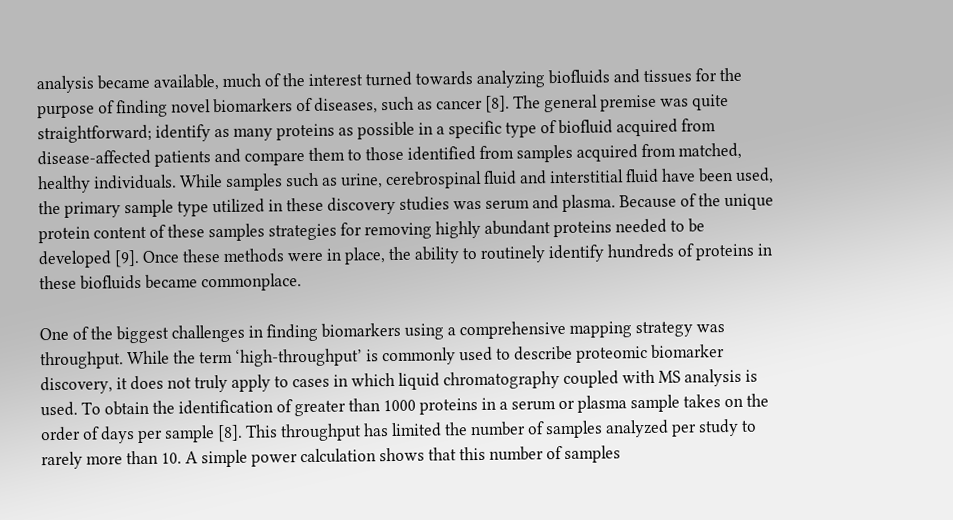analysis became available, much of the interest turned towards analyzing biofluids and tissues for the purpose of finding novel biomarkers of diseases, such as cancer [8]. The general premise was quite straightforward; identify as many proteins as possible in a specific type of biofluid acquired from disease-affected patients and compare them to those identified from samples acquired from matched, healthy individuals. While samples such as urine, cerebrospinal fluid and interstitial fluid have been used, the primary sample type utilized in these discovery studies was serum and plasma. Because of the unique protein content of these samples strategies for removing highly abundant proteins needed to be developed [9]. Once these methods were in place, the ability to routinely identify hundreds of proteins in these biofluids became commonplace.

One of the biggest challenges in finding biomarkers using a comprehensive mapping strategy was throughput. While the term ‘high-throughput’ is commonly used to describe proteomic biomarker discovery, it does not truly apply to cases in which liquid chromatography coupled with MS analysis is used. To obtain the identification of greater than 1000 proteins in a serum or plasma sample takes on the order of days per sample [8]. This throughput has limited the number of samples analyzed per study to rarely more than 10. A simple power calculation shows that this number of samples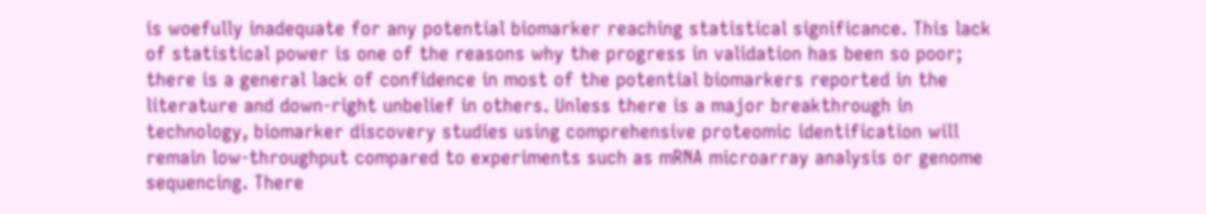is woefully inadequate for any potential biomarker reaching statistical significance. This lack of statistical power is one of the reasons why the progress in validation has been so poor; there is a general lack of confidence in most of the potential biomarkers reported in the literature and down-right unbelief in others. Unless there is a major breakthrough in technology, biomarker discovery studies using comprehensive proteomic identification will remain low-throughput compared to experiments such as mRNA microarray analysis or genome sequencing. There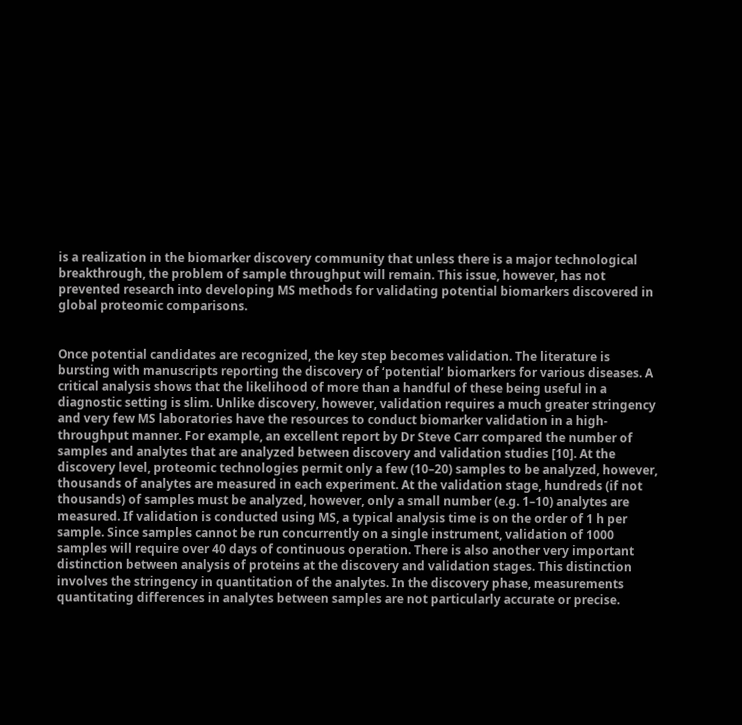is a realization in the biomarker discovery community that unless there is a major technological breakthrough, the problem of sample throughput will remain. This issue, however, has not prevented research into developing MS methods for validating potential biomarkers discovered in global proteomic comparisons.


Once potential candidates are recognized, the key step becomes validation. The literature is bursting with manuscripts reporting the discovery of ‘potential’ biomarkers for various diseases. A critical analysis shows that the likelihood of more than a handful of these being useful in a diagnostic setting is slim. Unlike discovery, however, validation requires a much greater stringency and very few MS laboratories have the resources to conduct biomarker validation in a high-throughput manner. For example, an excellent report by Dr Steve Carr compared the number of samples and analytes that are analyzed between discovery and validation studies [10]. At the discovery level, proteomic technologies permit only a few (10–20) samples to be analyzed, however, thousands of analytes are measured in each experiment. At the validation stage, hundreds (if not thousands) of samples must be analyzed, however, only a small number (e.g. 1–10) analytes are measured. If validation is conducted using MS, a typical analysis time is on the order of 1 h per sample. Since samples cannot be run concurrently on a single instrument, validation of 1000 samples will require over 40 days of continuous operation. There is also another very important distinction between analysis of proteins at the discovery and validation stages. This distinction involves the stringency in quantitation of the analytes. In the discovery phase, measurements quantitating differences in analytes between samples are not particularly accurate or precise.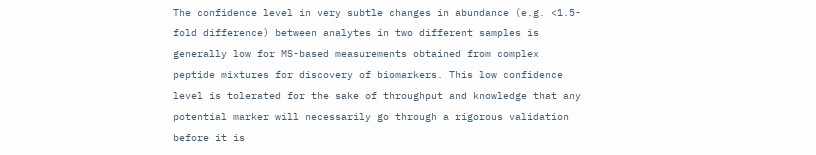The confidence level in very subtle changes in abundance (e.g. <1.5-fold difference) between analytes in two different samples is generally low for MS-based measurements obtained from complex peptide mixtures for discovery of biomarkers. This low confidence level is tolerated for the sake of throughput and knowledge that any potential marker will necessarily go through a rigorous validation before it is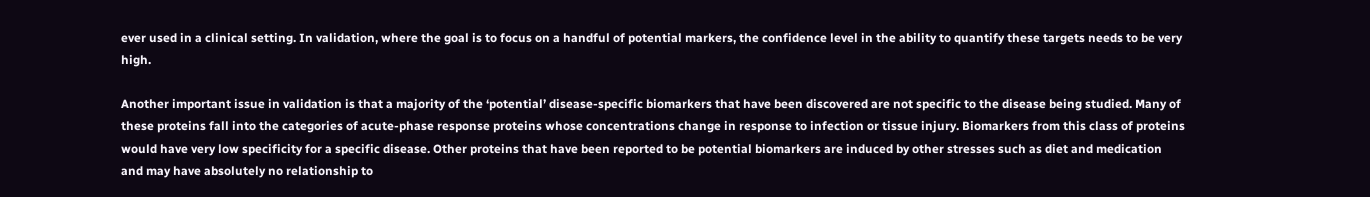ever used in a clinical setting. In validation, where the goal is to focus on a handful of potential markers, the confidence level in the ability to quantify these targets needs to be very high.

Another important issue in validation is that a majority of the ‘potential’ disease-specific biomarkers that have been discovered are not specific to the disease being studied. Many of these proteins fall into the categories of acute-phase response proteins whose concentrations change in response to infection or tissue injury. Biomarkers from this class of proteins would have very low specificity for a specific disease. Other proteins that have been reported to be potential biomarkers are induced by other stresses such as diet and medication and may have absolutely no relationship to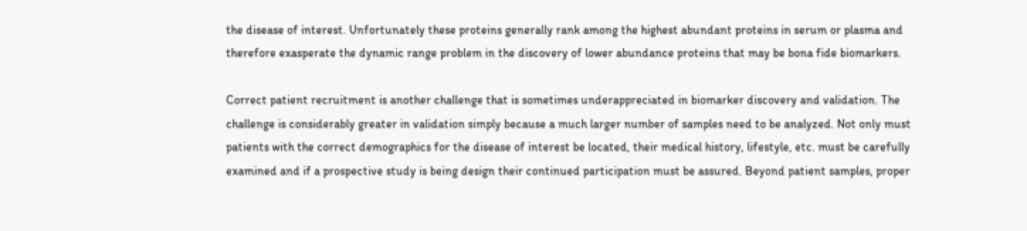the disease of interest. Unfortunately these proteins generally rank among the highest abundant proteins in serum or plasma and therefore exasperate the dynamic range problem in the discovery of lower abundance proteins that may be bona fide biomarkers.

Correct patient recruitment is another challenge that is sometimes underappreciated in biomarker discovery and validation. The challenge is considerably greater in validation simply because a much larger number of samples need to be analyzed. Not only must patients with the correct demographics for the disease of interest be located, their medical history, lifestyle, etc. must be carefully examined and if a prospective study is being design their continued participation must be assured. Beyond patient samples, proper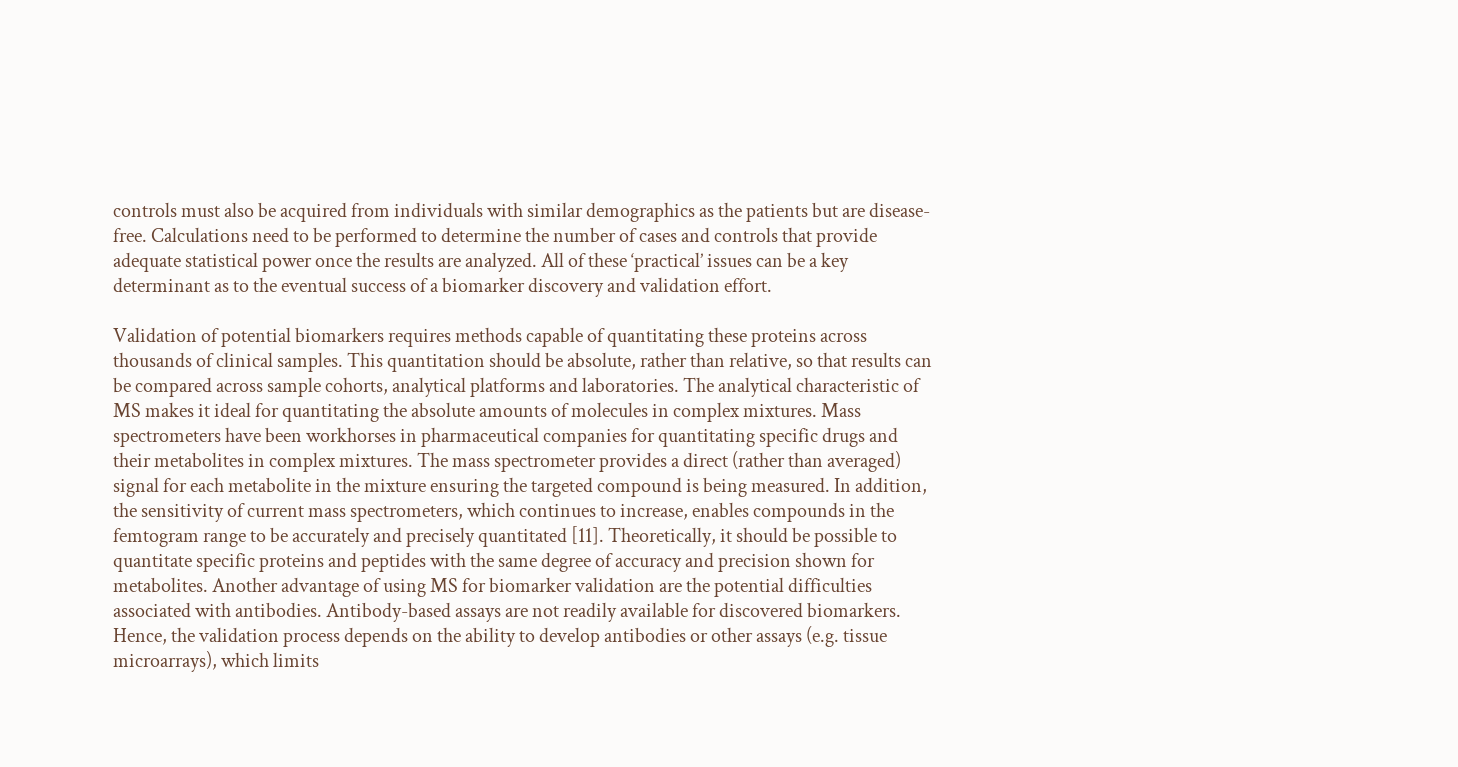controls must also be acquired from individuals with similar demographics as the patients but are disease-free. Calculations need to be performed to determine the number of cases and controls that provide adequate statistical power once the results are analyzed. All of these ‘practical’ issues can be a key determinant as to the eventual success of a biomarker discovery and validation effort.

Validation of potential biomarkers requires methods capable of quantitating these proteins across thousands of clinical samples. This quantitation should be absolute, rather than relative, so that results can be compared across sample cohorts, analytical platforms and laboratories. The analytical characteristic of MS makes it ideal for quantitating the absolute amounts of molecules in complex mixtures. Mass spectrometers have been workhorses in pharmaceutical companies for quantitating specific drugs and their metabolites in complex mixtures. The mass spectrometer provides a direct (rather than averaged) signal for each metabolite in the mixture ensuring the targeted compound is being measured. In addition, the sensitivity of current mass spectrometers, which continues to increase, enables compounds in the femtogram range to be accurately and precisely quantitated [11]. Theoretically, it should be possible to quantitate specific proteins and peptides with the same degree of accuracy and precision shown for metabolites. Another advantage of using MS for biomarker validation are the potential difficulties associated with antibodies. Antibody-based assays are not readily available for discovered biomarkers. Hence, the validation process depends on the ability to develop antibodies or other assays (e.g. tissue microarrays), which limits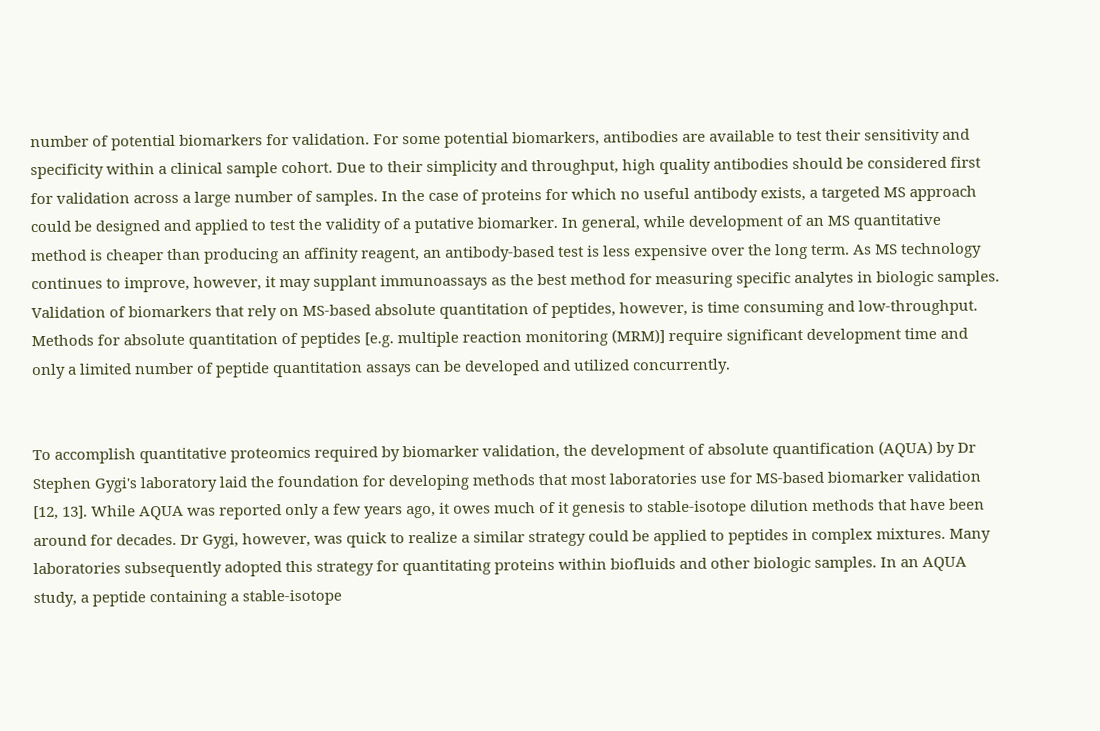number of potential biomarkers for validation. For some potential biomarkers, antibodies are available to test their sensitivity and specificity within a clinical sample cohort. Due to their simplicity and throughput, high quality antibodies should be considered first for validation across a large number of samples. In the case of proteins for which no useful antibody exists, a targeted MS approach could be designed and applied to test the validity of a putative biomarker. In general, while development of an MS quantitative method is cheaper than producing an affinity reagent, an antibody-based test is less expensive over the long term. As MS technology continues to improve, however, it may supplant immunoassays as the best method for measuring specific analytes in biologic samples. Validation of biomarkers that rely on MS-based absolute quantitation of peptides, however, is time consuming and low-throughput. Methods for absolute quantitation of peptides [e.g. multiple reaction monitoring (MRM)] require significant development time and only a limited number of peptide quantitation assays can be developed and utilized concurrently.


To accomplish quantitative proteomics required by biomarker validation, the development of absolute quantification (AQUA) by Dr Stephen Gygi's laboratory laid the foundation for developing methods that most laboratories use for MS-based biomarker validation [12, 13]. While AQUA was reported only a few years ago, it owes much of it genesis to stable-isotope dilution methods that have been around for decades. Dr Gygi, however, was quick to realize a similar strategy could be applied to peptides in complex mixtures. Many laboratories subsequently adopted this strategy for quantitating proteins within biofluids and other biologic samples. In an AQUA study, a peptide containing a stable-isotope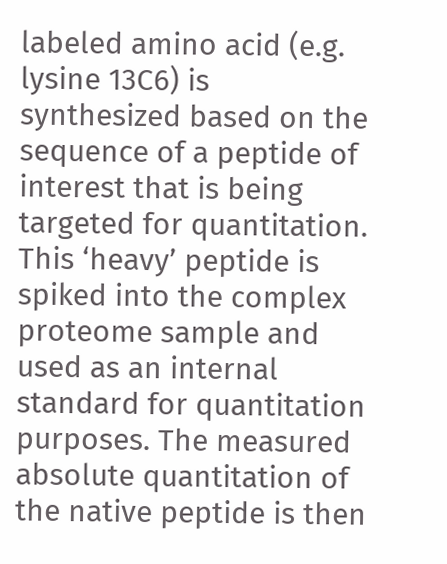labeled amino acid (e.g. lysine 13C6) is synthesized based on the sequence of a peptide of interest that is being targeted for quantitation. This ‘heavy’ peptide is spiked into the complex proteome sample and used as an internal standard for quantitation purposes. The measured absolute quantitation of the native peptide is then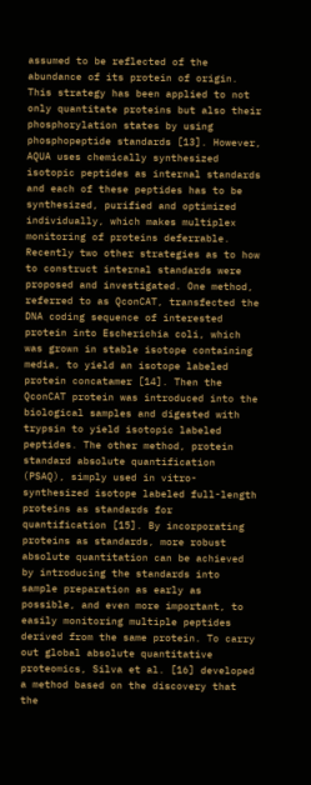assumed to be reflected of the abundance of its protein of origin. This strategy has been applied to not only quantitate proteins but also their phosphorylation states by using phosphopeptide standards [13]. However, AQUA uses chemically synthesized isotopic peptides as internal standards and each of these peptides has to be synthesized, purified and optimized individually, which makes multiplex monitoring of proteins deferrable. Recently two other strategies as to how to construct internal standards were proposed and investigated. One method, referred to as QconCAT, transfected the DNA coding sequence of interested protein into Escherichia coli, which was grown in stable isotope containing media, to yield an isotope labeled protein concatamer [14]. Then the QconCAT protein was introduced into the biological samples and digested with trypsin to yield isotopic labeled peptides. The other method, protein standard absolute quantification (PSAQ), simply used in vitro-synthesized isotope labeled full-length proteins as standards for quantification [15]. By incorporating proteins as standards, more robust absolute quantitation can be achieved by introducing the standards into sample preparation as early as possible, and even more important, to easily monitoring multiple peptides derived from the same protein. To carry out global absolute quantitative proteomics, Silva et al. [16] developed a method based on the discovery that the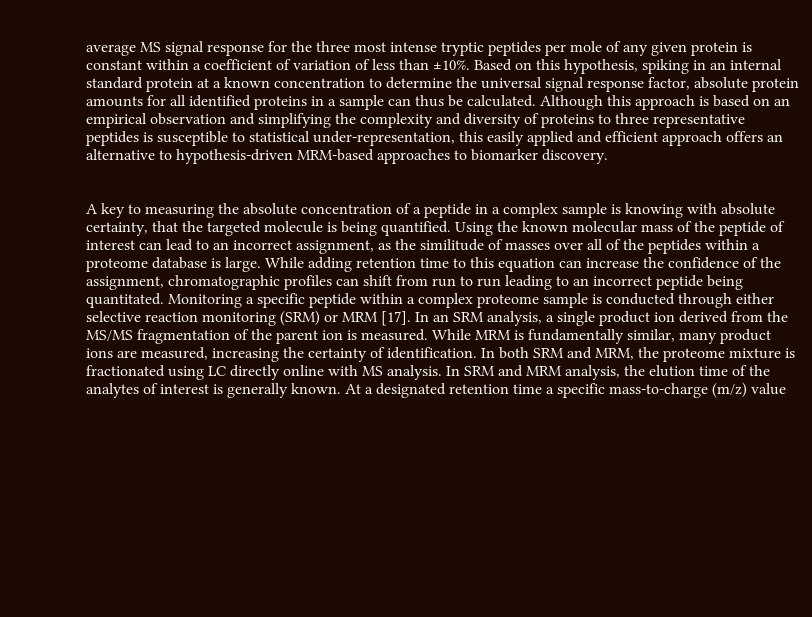average MS signal response for the three most intense tryptic peptides per mole of any given protein is constant within a coefficient of variation of less than ±10%. Based on this hypothesis, spiking in an internal standard protein at a known concentration to determine the universal signal response factor, absolute protein amounts for all identified proteins in a sample can thus be calculated. Although this approach is based on an empirical observation and simplifying the complexity and diversity of proteins to three representative peptides is susceptible to statistical under-representation, this easily applied and efficient approach offers an alternative to hypothesis-driven MRM-based approaches to biomarker discovery.


A key to measuring the absolute concentration of a peptide in a complex sample is knowing with absolute certainty, that the targeted molecule is being quantified. Using the known molecular mass of the peptide of interest can lead to an incorrect assignment, as the similitude of masses over all of the peptides within a proteome database is large. While adding retention time to this equation can increase the confidence of the assignment, chromatographic profiles can shift from run to run leading to an incorrect peptide being quantitated. Monitoring a specific peptide within a complex proteome sample is conducted through either selective reaction monitoring (SRM) or MRM [17]. In an SRM analysis, a single product ion derived from the MS/MS fragmentation of the parent ion is measured. While MRM is fundamentally similar, many product ions are measured, increasing the certainty of identification. In both SRM and MRM, the proteome mixture is fractionated using LC directly online with MS analysis. In SRM and MRM analysis, the elution time of the analytes of interest is generally known. At a designated retention time a specific mass-to-charge (m/z) value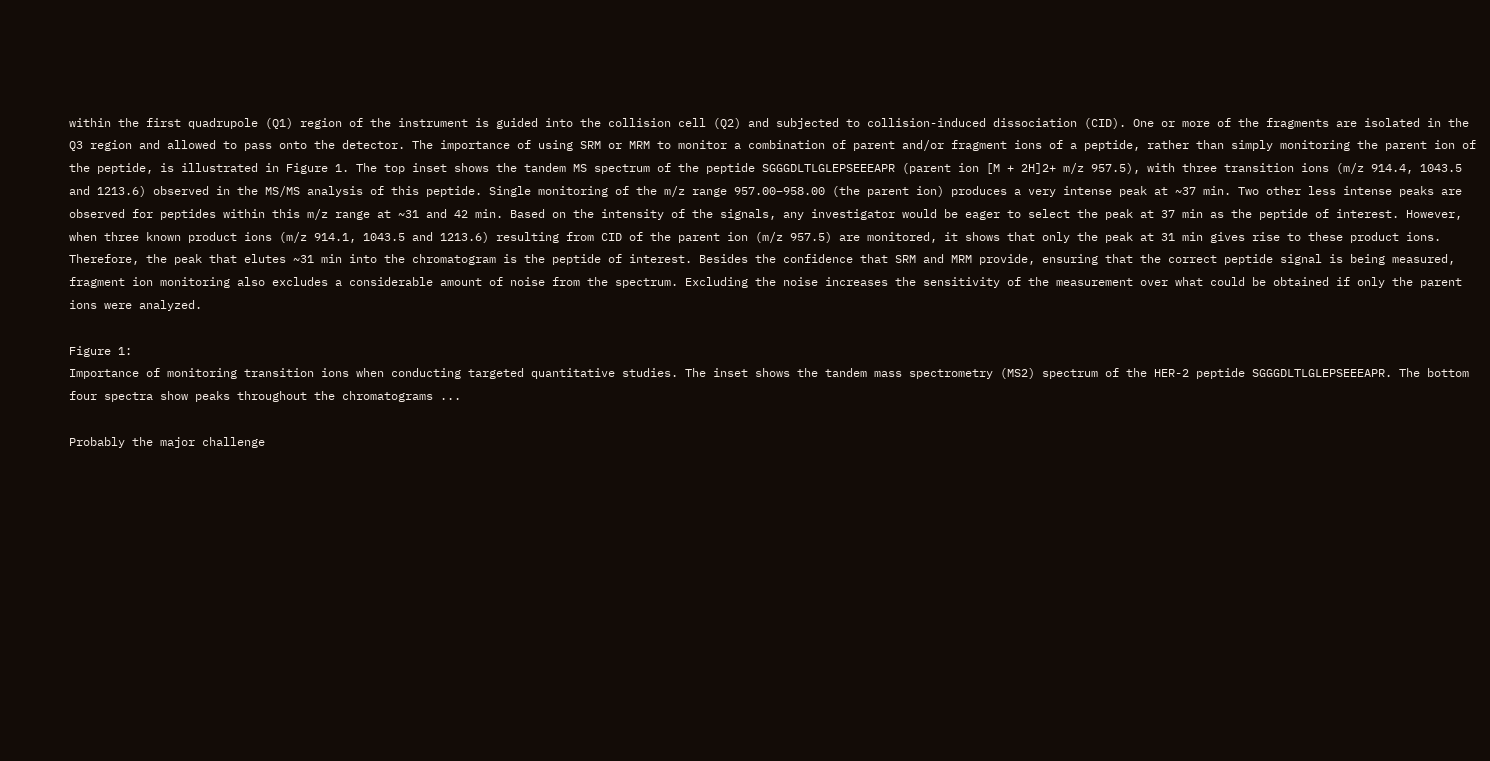within the first quadrupole (Q1) region of the instrument is guided into the collision cell (Q2) and subjected to collision-induced dissociation (CID). One or more of the fragments are isolated in the Q3 region and allowed to pass onto the detector. The importance of using SRM or MRM to monitor a combination of parent and/or fragment ions of a peptide, rather than simply monitoring the parent ion of the peptide, is illustrated in Figure 1. The top inset shows the tandem MS spectrum of the peptide SGGGDLTLGLEPSEEEAPR (parent ion [M + 2H]2+ m/z 957.5), with three transition ions (m/z 914.4, 1043.5 and 1213.6) observed in the MS/MS analysis of this peptide. Single monitoring of the m/z range 957.00–958.00 (the parent ion) produces a very intense peak at ~37 min. Two other less intense peaks are observed for peptides within this m/z range at ~31 and 42 min. Based on the intensity of the signals, any investigator would be eager to select the peak at 37 min as the peptide of interest. However, when three known product ions (m/z 914.1, 1043.5 and 1213.6) resulting from CID of the parent ion (m/z 957.5) are monitored, it shows that only the peak at 31 min gives rise to these product ions. Therefore, the peak that elutes ~31 min into the chromatogram is the peptide of interest. Besides the confidence that SRM and MRM provide, ensuring that the correct peptide signal is being measured, fragment ion monitoring also excludes a considerable amount of noise from the spectrum. Excluding the noise increases the sensitivity of the measurement over what could be obtained if only the parent ions were analyzed.

Figure 1:
Importance of monitoring transition ions when conducting targeted quantitative studies. The inset shows the tandem mass spectrometry (MS2) spectrum of the HER-2 peptide SGGGDLTLGLEPSEEEAPR. The bottom four spectra show peaks throughout the chromatograms ...

Probably the major challenge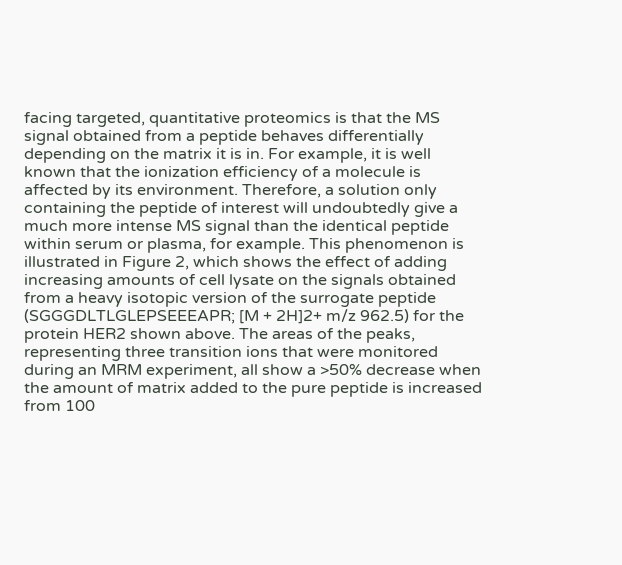facing targeted, quantitative proteomics is that the MS signal obtained from a peptide behaves differentially depending on the matrix it is in. For example, it is well known that the ionization efficiency of a molecule is affected by its environment. Therefore, a solution only containing the peptide of interest will undoubtedly give a much more intense MS signal than the identical peptide within serum or plasma, for example. This phenomenon is illustrated in Figure 2, which shows the effect of adding increasing amounts of cell lysate on the signals obtained from a heavy isotopic version of the surrogate peptide (SGGGDLTLGLEPSEEEAPR; [M + 2H]2+ m/z 962.5) for the protein HER2 shown above. The areas of the peaks, representing three transition ions that were monitored during an MRM experiment, all show a >50% decrease when the amount of matrix added to the pure peptide is increased from 100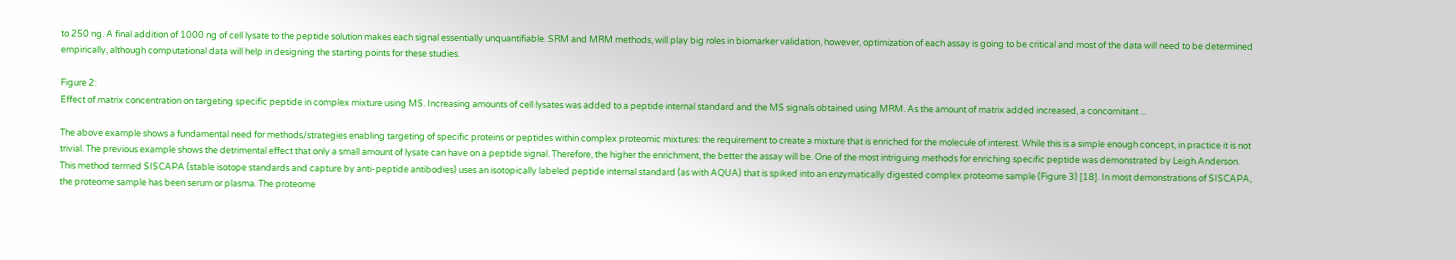to 250 ng. A final addition of 1000 ng of cell lysate to the peptide solution makes each signal essentially unquantifiable. SRM and MRM methods, will play big roles in biomarker validation, however, optimization of each assay is going to be critical and most of the data will need to be determined empirically, although computational data will help in designing the starting points for these studies.

Figure 2:
Effect of matrix concentration on targeting specific peptide in complex mixture using MS. Increasing amounts of cell lysates was added to a peptide internal standard and the MS signals obtained using MRM. As the amount of matrix added increased, a concomitant ...

The above example shows a fundamental need for methods/strategies enabling targeting of specific proteins or peptides within complex proteomic mixtures: the requirement to create a mixture that is enriched for the molecule of interest. While this is a simple enough concept, in practice it is not trivial. The previous example shows the detrimental effect that only a small amount of lysate can have on a peptide signal. Therefore, the higher the enrichment, the better the assay will be. One of the most intriguing methods for enriching specific peptide was demonstrated by Leigh Anderson. This method termed SISCAPA (stable isotope standards and capture by anti-peptide antibodies) uses an isotopically labeled peptide internal standard (as with AQUA) that is spiked into an enzymatically digested complex proteome sample (Figure 3) [18]. In most demonstrations of SISCAPA, the proteome sample has been serum or plasma. The proteome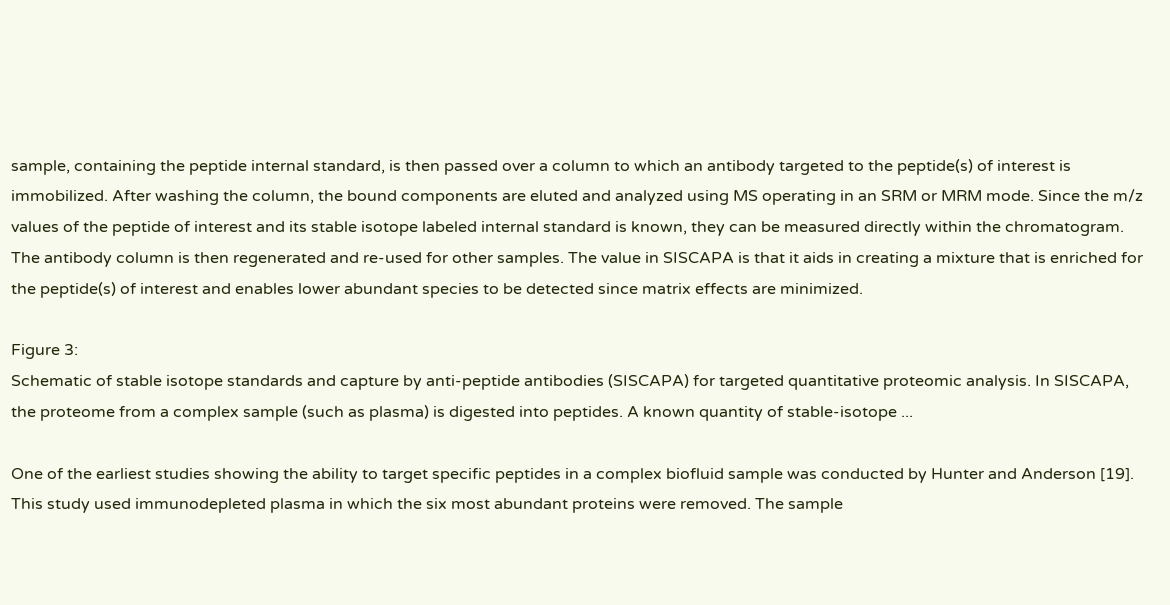sample, containing the peptide internal standard, is then passed over a column to which an antibody targeted to the peptide(s) of interest is immobilized. After washing the column, the bound components are eluted and analyzed using MS operating in an SRM or MRM mode. Since the m/z values of the peptide of interest and its stable isotope labeled internal standard is known, they can be measured directly within the chromatogram. The antibody column is then regenerated and re-used for other samples. The value in SISCAPA is that it aids in creating a mixture that is enriched for the peptide(s) of interest and enables lower abundant species to be detected since matrix effects are minimized.

Figure 3:
Schematic of stable isotope standards and capture by anti-peptide antibodies (SISCAPA) for targeted quantitative proteomic analysis. In SISCAPA, the proteome from a complex sample (such as plasma) is digested into peptides. A known quantity of stable-isotope ...

One of the earliest studies showing the ability to target specific peptides in a complex biofluid sample was conducted by Hunter and Anderson [19]. This study used immunodepleted plasma in which the six most abundant proteins were removed. The sample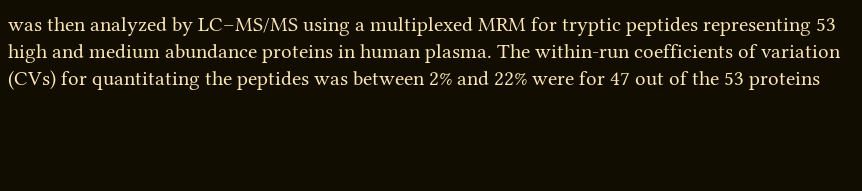was then analyzed by LC–MS/MS using a multiplexed MRM for tryptic peptides representing 53 high and medium abundance proteins in human plasma. The within-run coefficients of variation (CVs) for quantitating the peptides was between 2% and 22% were for 47 out of the 53 proteins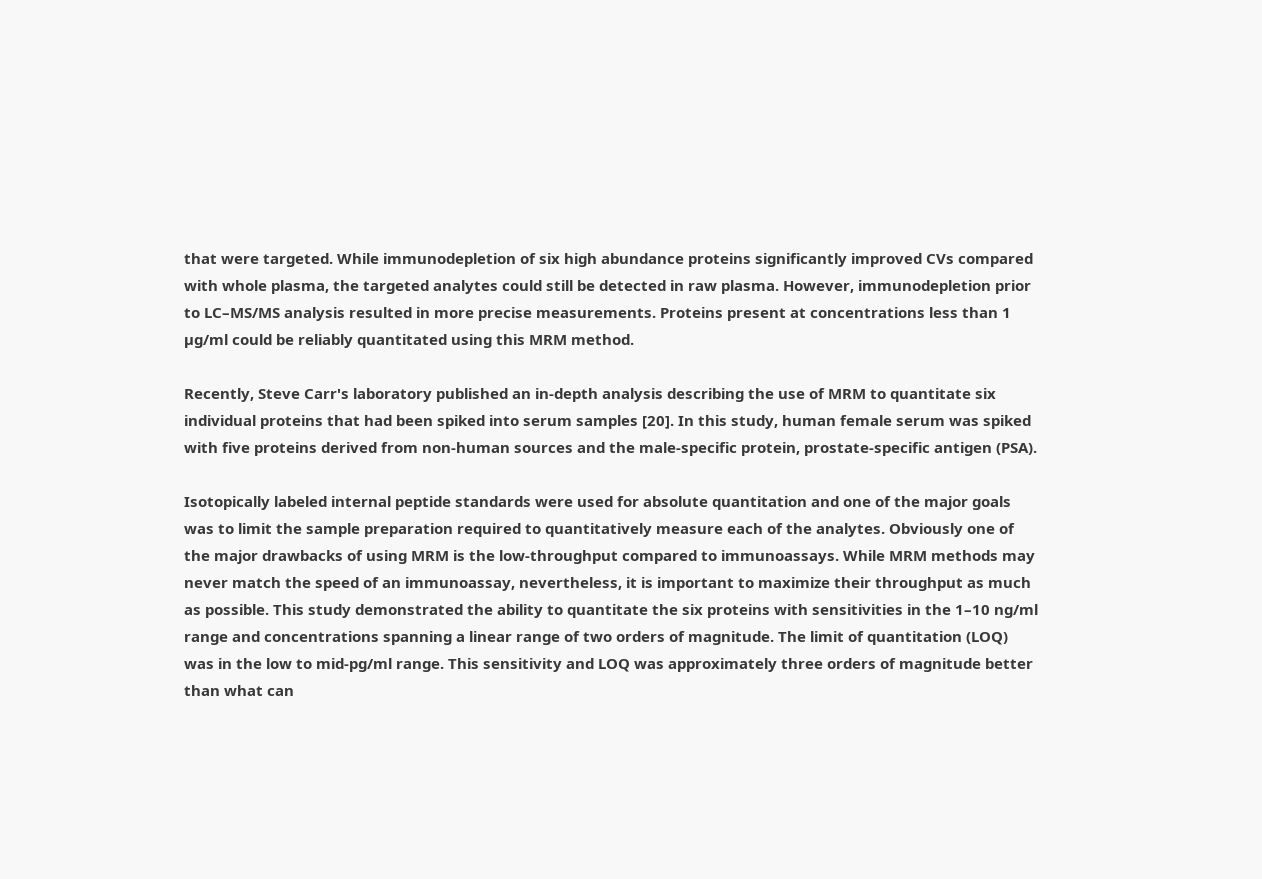that were targeted. While immunodepletion of six high abundance proteins significantly improved CVs compared with whole plasma, the targeted analytes could still be detected in raw plasma. However, immunodepletion prior to LC–MS/MS analysis resulted in more precise measurements. Proteins present at concentrations less than 1 µg/ml could be reliably quantitated using this MRM method.

Recently, Steve Carr's laboratory published an in-depth analysis describing the use of MRM to quantitate six individual proteins that had been spiked into serum samples [20]. In this study, human female serum was spiked with five proteins derived from non-human sources and the male-specific protein, prostate-specific antigen (PSA).

Isotopically labeled internal peptide standards were used for absolute quantitation and one of the major goals was to limit the sample preparation required to quantitatively measure each of the analytes. Obviously one of the major drawbacks of using MRM is the low-throughput compared to immunoassays. While MRM methods may never match the speed of an immunoassay, nevertheless, it is important to maximize their throughput as much as possible. This study demonstrated the ability to quantitate the six proteins with sensitivities in the 1–10 ng/ml range and concentrations spanning a linear range of two orders of magnitude. The limit of quantitation (LOQ) was in the low to mid-pg/ml range. This sensitivity and LOQ was approximately three orders of magnitude better than what can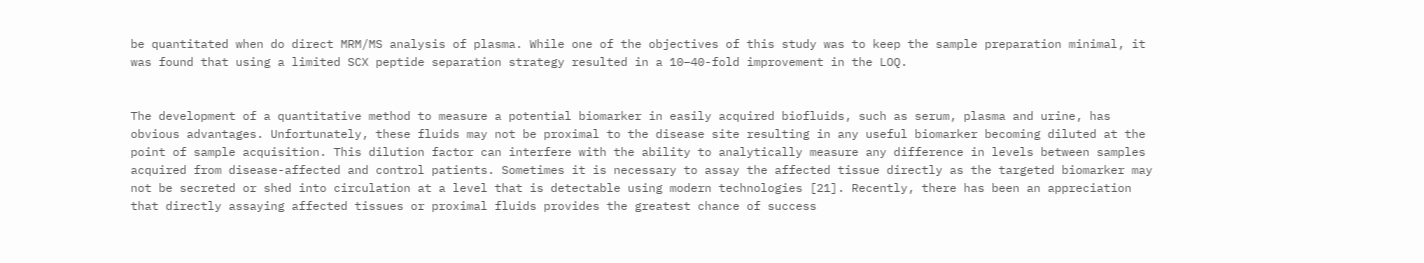be quantitated when do direct MRM/MS analysis of plasma. While one of the objectives of this study was to keep the sample preparation minimal, it was found that using a limited SCX peptide separation strategy resulted in a 10–40-fold improvement in the LOQ.


The development of a quantitative method to measure a potential biomarker in easily acquired biofluids, such as serum, plasma and urine, has obvious advantages. Unfortunately, these fluids may not be proximal to the disease site resulting in any useful biomarker becoming diluted at the point of sample acquisition. This dilution factor can interfere with the ability to analytically measure any difference in levels between samples acquired from disease-affected and control patients. Sometimes it is necessary to assay the affected tissue directly as the targeted biomarker may not be secreted or shed into circulation at a level that is detectable using modern technologies [21]. Recently, there has been an appreciation that directly assaying affected tissues or proximal fluids provides the greatest chance of success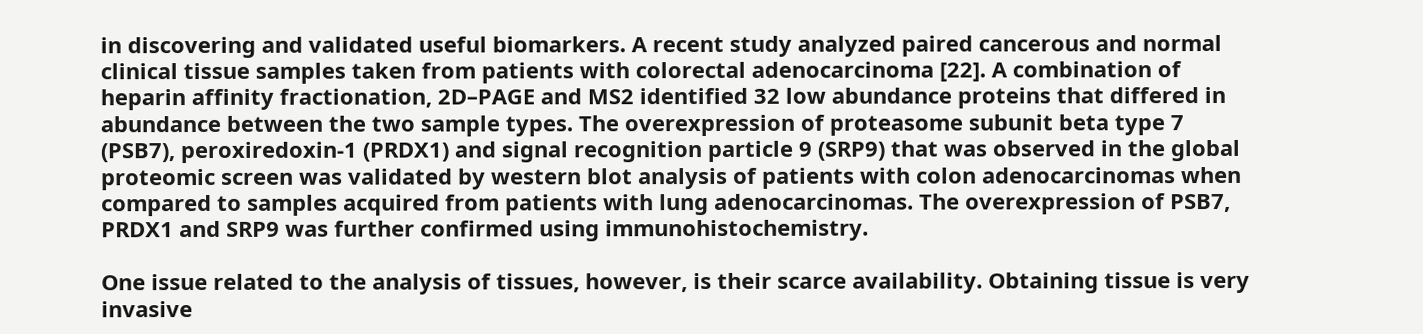in discovering and validated useful biomarkers. A recent study analyzed paired cancerous and normal clinical tissue samples taken from patients with colorectal adenocarcinoma [22]. A combination of heparin affinity fractionation, 2D–PAGE and MS2 identified 32 low abundance proteins that differed in abundance between the two sample types. The overexpression of proteasome subunit beta type 7 (PSB7), peroxiredoxin-1 (PRDX1) and signal recognition particle 9 (SRP9) that was observed in the global proteomic screen was validated by western blot analysis of patients with colon adenocarcinomas when compared to samples acquired from patients with lung adenocarcinomas. The overexpression of PSB7, PRDX1 and SRP9 was further confirmed using immunohistochemistry.

One issue related to the analysis of tissues, however, is their scarce availability. Obtaining tissue is very invasive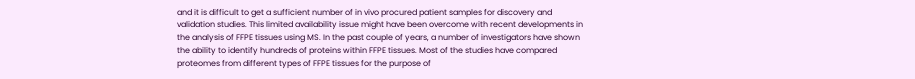and it is difficult to get a sufficient number of in vivo procured patient samples for discovery and validation studies. This limited availability issue might have been overcome with recent developments in the analysis of FFPE tissues using MS. In the past couple of years, a number of investigators have shown the ability to identify hundreds of proteins within FFPE tissues. Most of the studies have compared proteomes from different types of FFPE tissues for the purpose of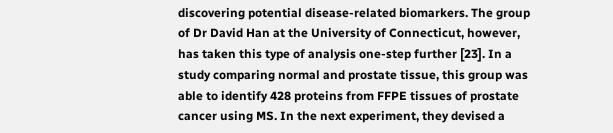discovering potential disease-related biomarkers. The group of Dr David Han at the University of Connecticut, however, has taken this type of analysis one-step further [23]. In a study comparing normal and prostate tissue, this group was able to identify 428 proteins from FFPE tissues of prostate cancer using MS. In the next experiment, they devised a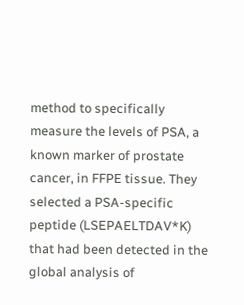method to specifically measure the levels of PSA, a known marker of prostate cancer, in FFPE tissue. They selected a PSA-specific peptide (LSEPAELTDAV*K) that had been detected in the global analysis of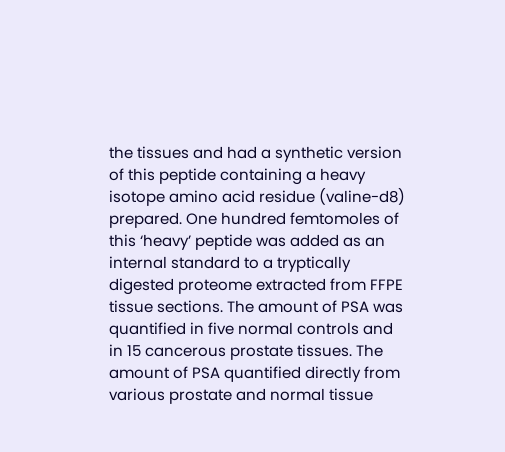the tissues and had a synthetic version of this peptide containing a heavy isotope amino acid residue (valine-d8) prepared. One hundred femtomoles of this ‘heavy’ peptide was added as an internal standard to a tryptically digested proteome extracted from FFPE tissue sections. The amount of PSA was quantified in five normal controls and in 15 cancerous prostate tissues. The amount of PSA quantified directly from various prostate and normal tissue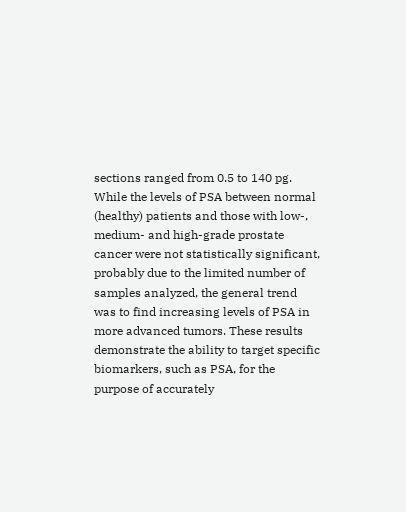sections ranged from 0.5 to 140 pg. While the levels of PSA between normal (healthy) patients and those with low-, medium- and high-grade prostate cancer were not statistically significant, probably due to the limited number of samples analyzed, the general trend was to find increasing levels of PSA in more advanced tumors. These results demonstrate the ability to target specific biomarkers, such as PSA, for the purpose of accurately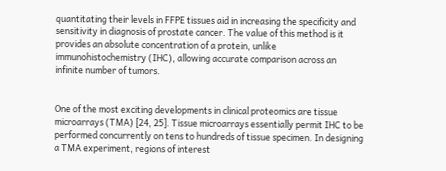quantitating their levels in FFPE tissues aid in increasing the specificity and sensitivity in diagnosis of prostate cancer. The value of this method is it provides an absolute concentration of a protein, unlike immunohistochemistry (IHC), allowing accurate comparison across an infinite number of tumors.


One of the most exciting developments in clinical proteomics are tissue microarrays (TMA) [24, 25]. Tissue microarrays essentially permit IHC to be performed concurrently on tens to hundreds of tissue specimen. In designing a TMA experiment, regions of interest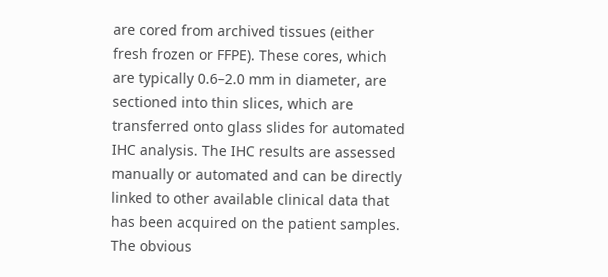are cored from archived tissues (either fresh frozen or FFPE). These cores, which are typically 0.6–2.0 mm in diameter, are sectioned into thin slices, which are transferred onto glass slides for automated IHC analysis. The IHC results are assessed manually or automated and can be directly linked to other available clinical data that has been acquired on the patient samples. The obvious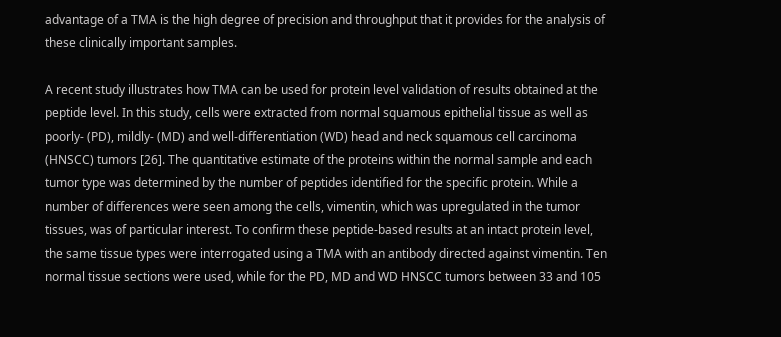advantage of a TMA is the high degree of precision and throughput that it provides for the analysis of these clinically important samples.

A recent study illustrates how TMA can be used for protein level validation of results obtained at the peptide level. In this study, cells were extracted from normal squamous epithelial tissue as well as poorly- (PD), mildly- (MD) and well-differentiation (WD) head and neck squamous cell carcinoma (HNSCC) tumors [26]. The quantitative estimate of the proteins within the normal sample and each tumor type was determined by the number of peptides identified for the specific protein. While a number of differences were seen among the cells, vimentin, which was upregulated in the tumor tissues, was of particular interest. To confirm these peptide-based results at an intact protein level, the same tissue types were interrogated using a TMA with an antibody directed against vimentin. Ten normal tissue sections were used, while for the PD, MD and WD HNSCC tumors between 33 and 105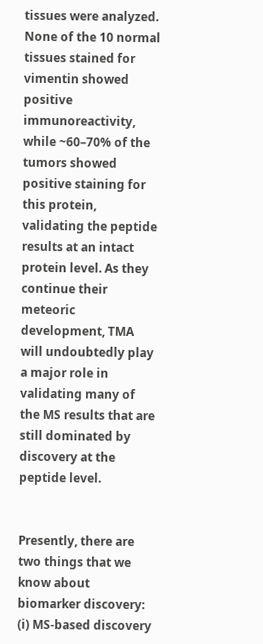tissues were analyzed. None of the 10 normal tissues stained for vimentin showed positive immunoreactivity, while ~60–70% of the tumors showed positive staining for this protein, validating the peptide results at an intact protein level. As they continue their meteoric development, TMA will undoubtedly play a major role in validating many of the MS results that are still dominated by discovery at the peptide level.


Presently, there are two things that we know about biomarker discovery: (i) MS-based discovery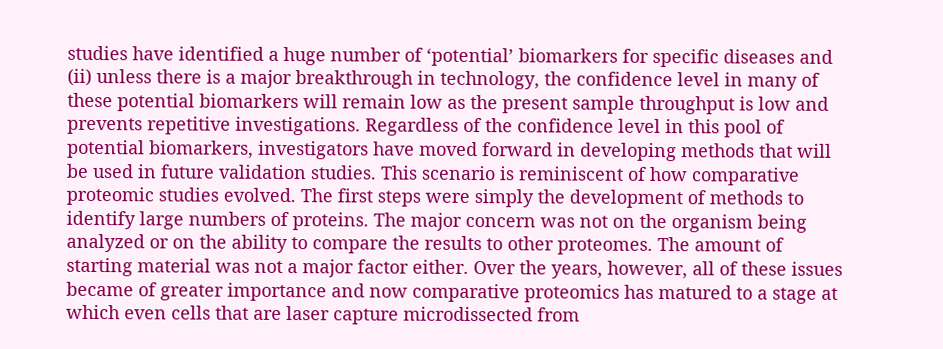studies have identified a huge number of ‘potential’ biomarkers for specific diseases and (ii) unless there is a major breakthrough in technology, the confidence level in many of these potential biomarkers will remain low as the present sample throughput is low and prevents repetitive investigations. Regardless of the confidence level in this pool of potential biomarkers, investigators have moved forward in developing methods that will be used in future validation studies. This scenario is reminiscent of how comparative proteomic studies evolved. The first steps were simply the development of methods to identify large numbers of proteins. The major concern was not on the organism being analyzed or on the ability to compare the results to other proteomes. The amount of starting material was not a major factor either. Over the years, however, all of these issues became of greater importance and now comparative proteomics has matured to a stage at which even cells that are laser capture microdissected from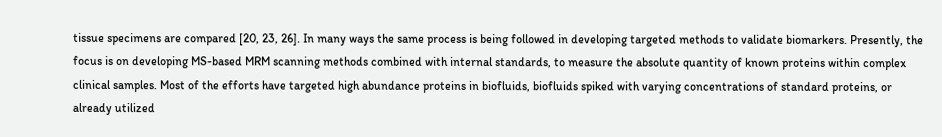tissue specimens are compared [20, 23, 26]. In many ways the same process is being followed in developing targeted methods to validate biomarkers. Presently, the focus is on developing MS-based MRM scanning methods combined with internal standards, to measure the absolute quantity of known proteins within complex clinical samples. Most of the efforts have targeted high abundance proteins in biofluids, biofluids spiked with varying concentrations of standard proteins, or already utilized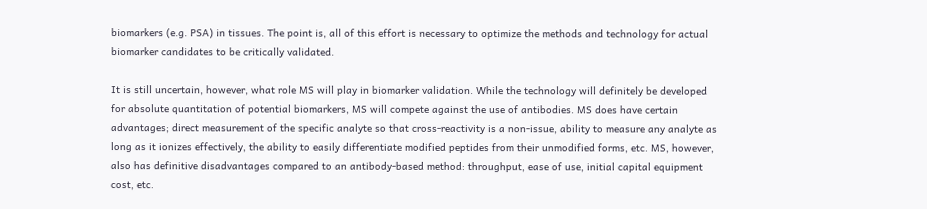biomarkers (e.g. PSA) in tissues. The point is, all of this effort is necessary to optimize the methods and technology for actual biomarker candidates to be critically validated.

It is still uncertain, however, what role MS will play in biomarker validation. While the technology will definitely be developed for absolute quantitation of potential biomarkers, MS will compete against the use of antibodies. MS does have certain advantages; direct measurement of the specific analyte so that cross-reactivity is a non-issue, ability to measure any analyte as long as it ionizes effectively, the ability to easily differentiate modified peptides from their unmodified forms, etc. MS, however, also has definitive disadvantages compared to an antibody-based method: throughput, ease of use, initial capital equipment cost, etc.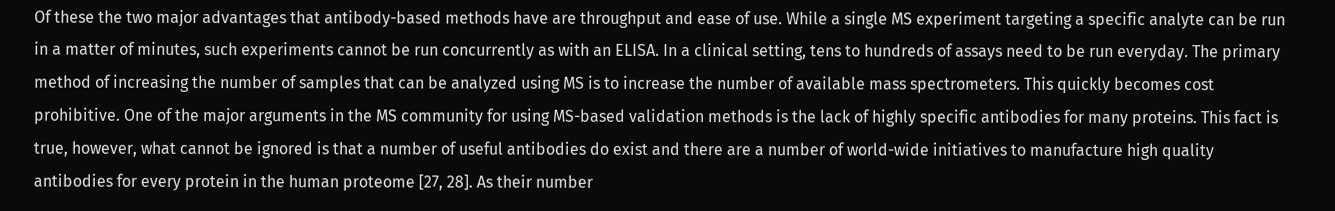Of these the two major advantages that antibody-based methods have are throughput and ease of use. While a single MS experiment targeting a specific analyte can be run in a matter of minutes, such experiments cannot be run concurrently as with an ELISA. In a clinical setting, tens to hundreds of assays need to be run everyday. The primary method of increasing the number of samples that can be analyzed using MS is to increase the number of available mass spectrometers. This quickly becomes cost prohibitive. One of the major arguments in the MS community for using MS-based validation methods is the lack of highly specific antibodies for many proteins. This fact is true, however, what cannot be ignored is that a number of useful antibodies do exist and there are a number of world-wide initiatives to manufacture high quality antibodies for every protein in the human proteome [27, 28]. As their number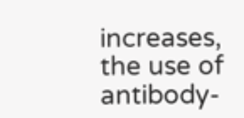increases, the use of antibody-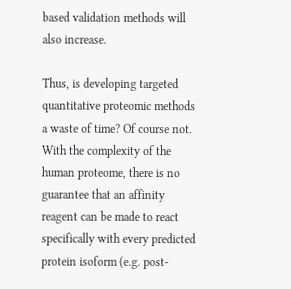based validation methods will also increase.

Thus, is developing targeted quantitative proteomic methods a waste of time? Of course not. With the complexity of the human proteome, there is no guarantee that an affinity reagent can be made to react specifically with every predicted protein isoform (e.g. post-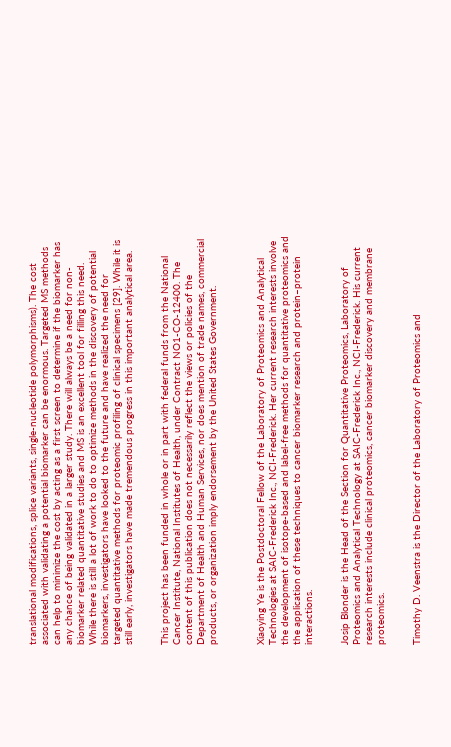translational modifications, splice variants, single-nucleotide polymorphisms). The cost associated with validating a potential biomarker can be enormous. Targeted MS methods can help to minimize the cost by acting as a first screen to determine if the biomarker has any chance of being validated in a larger study. There will always be a need for non-biomarker related quantitative studies and MS is an excellent tool for filling this need. While there is still a lot of work to do to optimize methods in the discovery of potential biomarkers, investigators have looked to the future and have realized the need for targeted quantitative methods for proteomic profiling of clinical specimens [29]. While it is still early, investigators have made tremendous progress in this important analytical area.


This project has been funded in whole or in part with federal funds from the National Cancer Institute, National Institutes of Health, under Contract NO1-CO-12400. The content of this publication does not necessarily reflect the views or policies of the Department of Health and Human Services, nor does mention of trade names, commercial products, or organization imply endorsement by the United States Government.



Xiaoying Ye is the Postdoctoral Fellow of the Laboratory of Proteomics and Analytical Technologies at SAIC-Frederick Inc., NCI-Frederick. Her current research interests involve the development of isotope-based and label-free methods for quantitative proteomics and the application of these techniques to cancer biomarker research and protein–protein interactions.


Josip Blonder is the Head of the Section for Quantitative Proteomics, Laboratory of Proteomics and Analytical Technology at SAIC-Frederick Inc., NCI-Frederick. His current research interests include clinical proteomics, cancer biomarker discovery and membrane proteomics.


Timothy D. Veenstra is the Director of the Laboratory of Proteomics and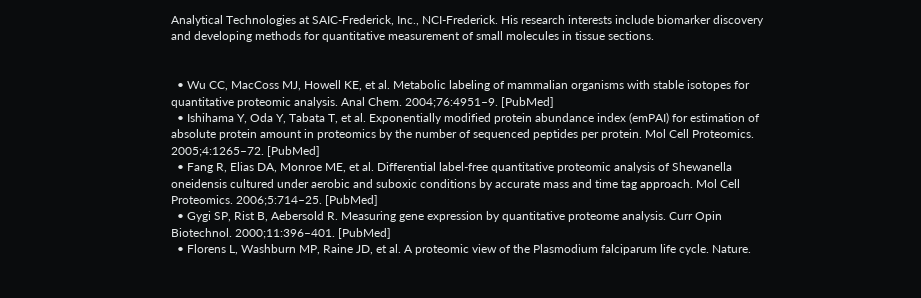Analytical Technologies at SAIC-Frederick, Inc., NCI-Frederick. His research interests include biomarker discovery and developing methods for quantitative measurement of small molecules in tissue sections.


  • Wu CC, MacCoss MJ, Howell KE, et al. Metabolic labeling of mammalian organisms with stable isotopes for quantitative proteomic analysis. Anal Chem. 2004;76:4951–9. [PubMed]
  • Ishihama Y, Oda Y, Tabata T, et al. Exponentially modified protein abundance index (emPAI) for estimation of absolute protein amount in proteomics by the number of sequenced peptides per protein. Mol Cell Proteomics. 2005;4:1265–72. [PubMed]
  • Fang R, Elias DA, Monroe ME, et al. Differential label-free quantitative proteomic analysis of Shewanella oneidensis cultured under aerobic and suboxic conditions by accurate mass and time tag approach. Mol Cell Proteomics. 2006;5:714–25. [PubMed]
  • Gygi SP, Rist B, Aebersold R. Measuring gene expression by quantitative proteome analysis. Curr Opin Biotechnol. 2000;11:396–401. [PubMed]
  • Florens L, Washburn MP, Raine JD, et al. A proteomic view of the Plasmodium falciparum life cycle. Nature.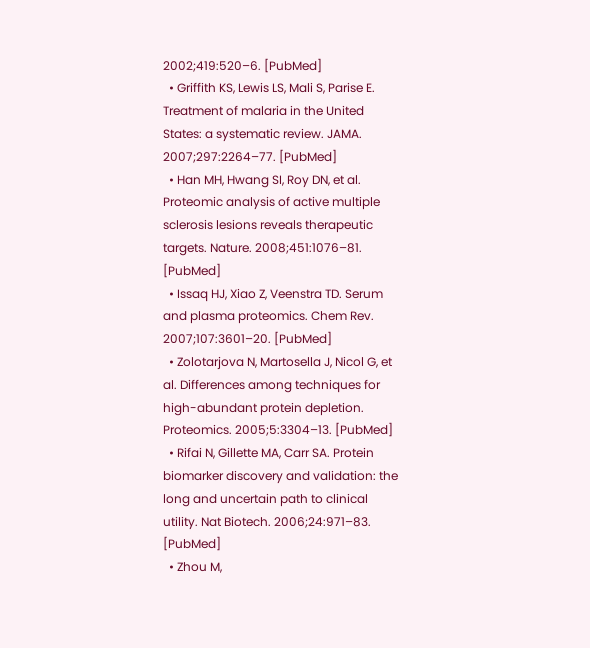2002;419:520–6. [PubMed]
  • Griffith KS, Lewis LS, Mali S, Parise E. Treatment of malaria in the United States: a systematic review. JAMA. 2007;297:2264–77. [PubMed]
  • Han MH, Hwang SI, Roy DN, et al. Proteomic analysis of active multiple sclerosis lesions reveals therapeutic targets. Nature. 2008;451:1076–81. [PubMed]
  • Issaq HJ, Xiao Z, Veenstra TD. Serum and plasma proteomics. Chem Rev. 2007;107:3601–20. [PubMed]
  • Zolotarjova N, Martosella J, Nicol G, et al. Differences among techniques for high-abundant protein depletion. Proteomics. 2005;5:3304–13. [PubMed]
  • Rifai N, Gillette MA, Carr SA. Protein biomarker discovery and validation: the long and uncertain path to clinical utility. Nat Biotech. 2006;24:971–83. [PubMed]
  • Zhou M,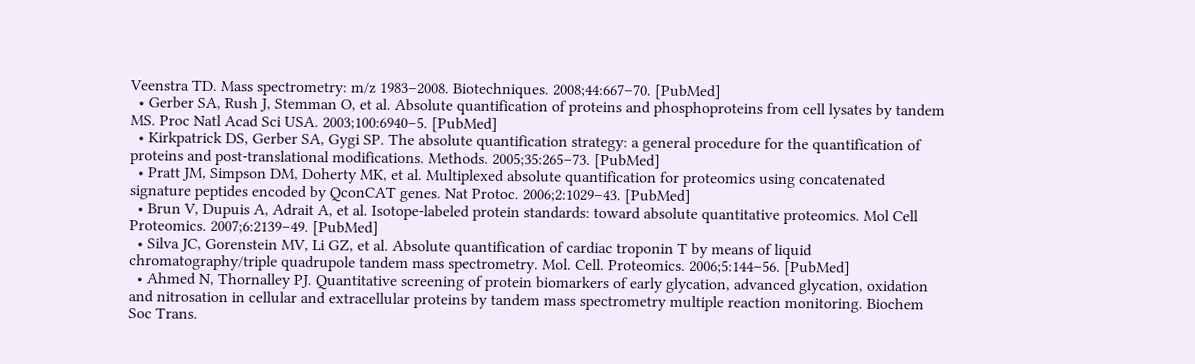Veenstra TD. Mass spectrometry: m/z 1983–2008. Biotechniques. 2008;44:667–70. [PubMed]
  • Gerber SA, Rush J, Stemman O, et al. Absolute quantification of proteins and phosphoproteins from cell lysates by tandem MS. Proc Natl Acad Sci USA. 2003;100:6940–5. [PubMed]
  • Kirkpatrick DS, Gerber SA, Gygi SP. The absolute quantification strategy: a general procedure for the quantification of proteins and post-translational modifications. Methods. 2005;35:265–73. [PubMed]
  • Pratt JM, Simpson DM, Doherty MK, et al. Multiplexed absolute quantification for proteomics using concatenated signature peptides encoded by QconCAT genes. Nat Protoc. 2006;2:1029–43. [PubMed]
  • Brun V, Dupuis A, Adrait A, et al. Isotope-labeled protein standards: toward absolute quantitative proteomics. Mol Cell Proteomics. 2007;6:2139–49. [PubMed]
  • Silva JC, Gorenstein MV, Li GZ, et al. Absolute quantification of cardiac troponin T by means of liquid chromatography/triple quadrupole tandem mass spectrometry. Mol. Cell. Proteomics. 2006;5:144–56. [PubMed]
  • Ahmed N, Thornalley PJ. Quantitative screening of protein biomarkers of early glycation, advanced glycation, oxidation and nitrosation in cellular and extracellular proteins by tandem mass spectrometry multiple reaction monitoring. Biochem Soc Trans.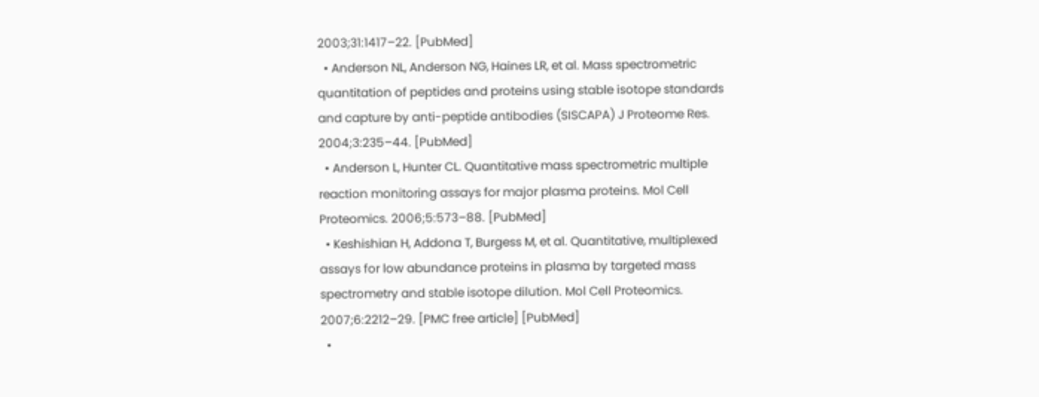2003;31:1417–22. [PubMed]
  • Anderson NL, Anderson NG, Haines LR, et al. Mass spectrometric quantitation of peptides and proteins using stable isotope standards and capture by anti-peptide antibodies (SISCAPA) J Proteome Res. 2004;3:235–44. [PubMed]
  • Anderson L, Hunter CL. Quantitative mass spectrometric multiple reaction monitoring assays for major plasma proteins. Mol Cell Proteomics. 2006;5:573–88. [PubMed]
  • Keshishian H, Addona T, Burgess M, et al. Quantitative, multiplexed assays for low abundance proteins in plasma by targeted mass spectrometry and stable isotope dilution. Mol Cell Proteomics. 2007;6:2212–29. [PMC free article] [PubMed]
  •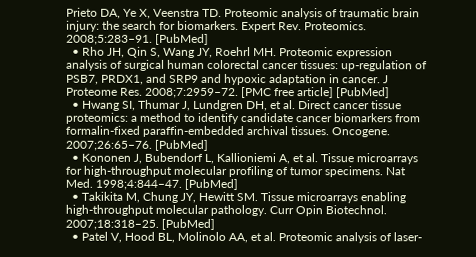Prieto DA, Ye X, Veenstra TD. Proteomic analysis of traumatic brain injury: the search for biomarkers. Expert Rev. Proteomics. 2008;5:283–91. [PubMed]
  • Rho JH, Qin S, Wang JY, Roehrl MH. Proteomic expression analysis of surgical human colorectal cancer tissues: up-regulation of PSB7, PRDX1, and SRP9 and hypoxic adaptation in cancer. J Proteome Res. 2008;7:2959–72. [PMC free article] [PubMed]
  • Hwang SI, Thumar J, Lundgren DH, et al. Direct cancer tissue proteomics: a method to identify candidate cancer biomarkers from formalin-fixed paraffin-embedded archival tissues. Oncogene. 2007;26:65–76. [PubMed]
  • Kononen J, Bubendorf L, Kallioniemi A, et al. Tissue microarrays for high-throughput molecular profiling of tumor specimens. Nat Med. 1998;4:844–47. [PubMed]
  • Takikita M, Chung JY, Hewitt SM. Tissue microarrays enabling high-throughput molecular pathology. Curr Opin Biotechnol. 2007;18:318–25. [PubMed]
  • Patel V, Hood BL, Molinolo AA, et al. Proteomic analysis of laser-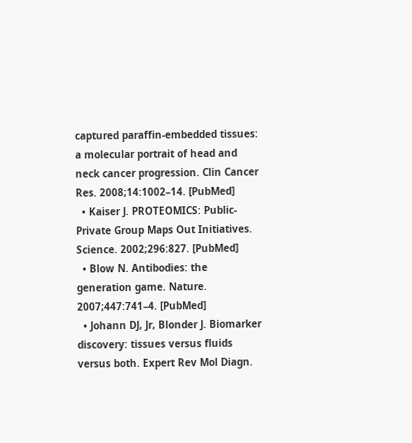captured paraffin-embedded tissues: a molecular portrait of head and neck cancer progression. Clin Cancer Res. 2008;14:1002–14. [PubMed]
  • Kaiser J. PROTEOMICS: Public-Private Group Maps Out Initiatives. Science. 2002;296:827. [PubMed]
  • Blow N. Antibodies: the generation game. Nature. 2007;447:741–4. [PubMed]
  • Johann DJ, Jr, Blonder J. Biomarker discovery: tissues versus fluids versus both. Expert Rev Mol Diagn.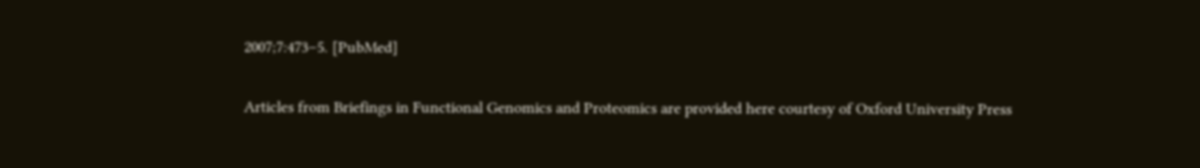2007;7:473–5. [PubMed]

Articles from Briefings in Functional Genomics and Proteomics are provided here courtesy of Oxford University Press